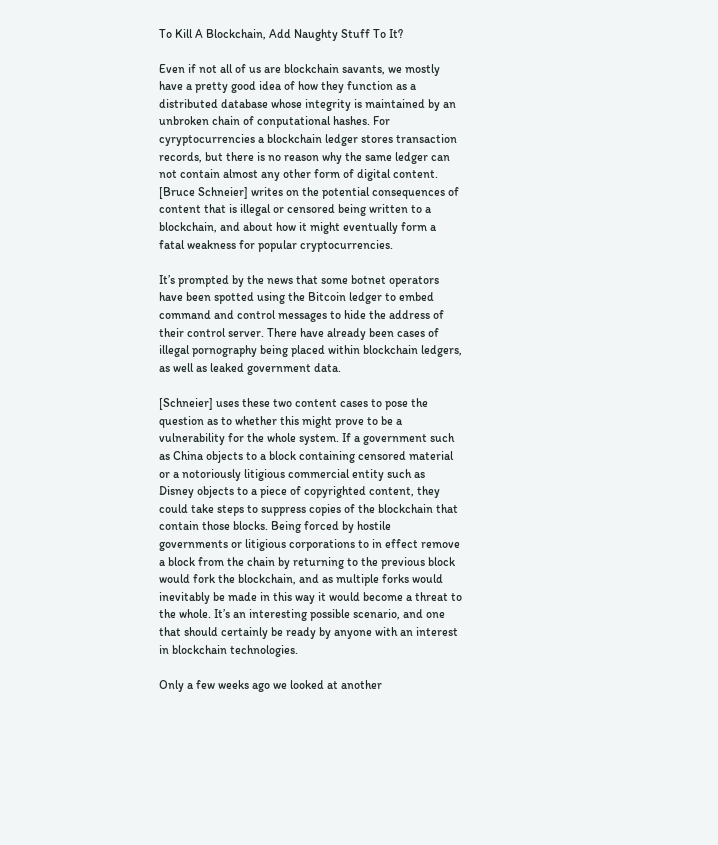To Kill A Blockchain, Add Naughty Stuff To It?

Even if not all of us are blockchain savants, we mostly have a pretty good idea of how they function as a distributed database whose integrity is maintained by an unbroken chain of conputational hashes. For cyryptocurrencies a blockchain ledger stores transaction records, but there is no reason why the same ledger can not contain almost any other form of digital content. [Bruce Schneier] writes on the potential consequences of content that is illegal or censored being written to a blockchain, and about how it might eventually form a fatal weakness for popular cryptocurrencies.

It’s prompted by the news that some botnet operators have been spotted using the Bitcoin ledger to embed command and control messages to hide the address of their control server. There have already been cases of illegal pornography being placed within blockchain ledgers, as well as leaked government data.

[Schneier] uses these two content cases to pose the question as to whether this might prove to be a vulnerability for the whole system. If a government such as China objects to a block containing censored material or a notoriously litigious commercial entity such as Disney objects to a piece of copyrighted content, they could take steps to suppress copies of the blockchain that contain those blocks. Being forced by hostile governments or litigious corporations to in effect remove a block from the chain by returning to the previous block would fork the blockchain, and as multiple forks would inevitably be made in this way it would become a threat to the whole. It’s an interesting possible scenario, and one that should certainly be ready by anyone with an interest in blockchain technologies.

Only a few weeks ago we looked at another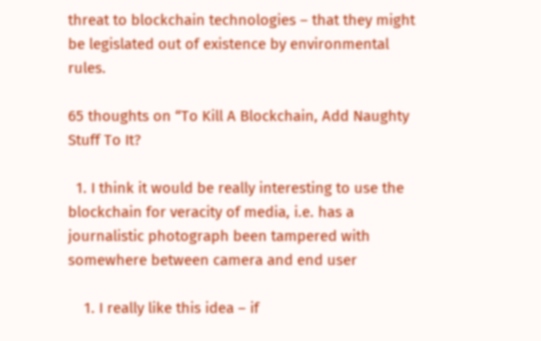threat to blockchain technologies – that they might be legislated out of existence by environmental rules.

65 thoughts on “To Kill A Blockchain, Add Naughty Stuff To It?

  1. I think it would be really interesting to use the blockchain for veracity of media, i.e. has a journalistic photograph been tampered with somewhere between camera and end user

    1. I really like this idea – if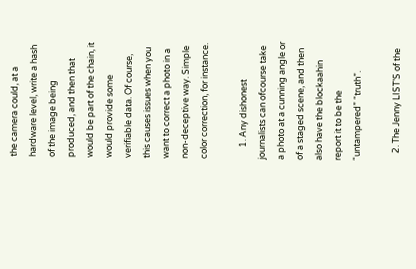the camera could, at a hardware level, write a hash of the image being produced, and then that would be part of the chain, it would provide some verifiable data. Of course, this causes issues when you want to correct a photo in a non-deceptive way. Simple color correction, for instance.

      1. Any dishonest journalists can ofcourse take a photo at a cunning angle or of a staged scene, and then also have the blockaahin report it to be the “untampered” “truth”.

    2. The Jenny LIST’S of the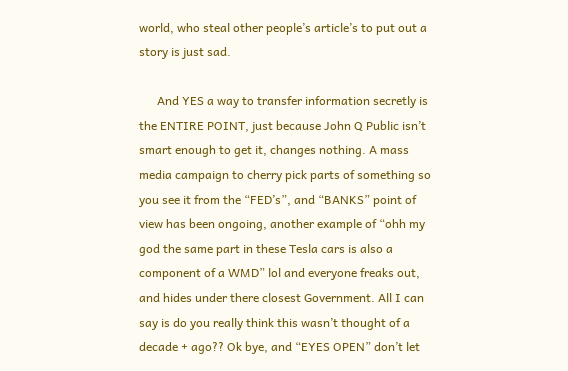world, who steal other people’s article’s to put out a story is just sad.

      And YES a way to transfer information secretly is the ENTIRE POINT, just because John Q Public isn’t smart enough to get it, changes nothing. A mass media campaign to cherry pick parts of something so you see it from the “FED’s”, and “BANKS” point of view has been ongoing, another example of “ohh my god the same part in these Tesla cars is also a component of a WMD” lol and everyone freaks out, and hides under there closest Government. All I can say is do you really think this wasn’t thought of a decade + ago?? Ok bye, and “EYES OPEN” don’t let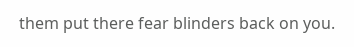them put there fear blinders back on you.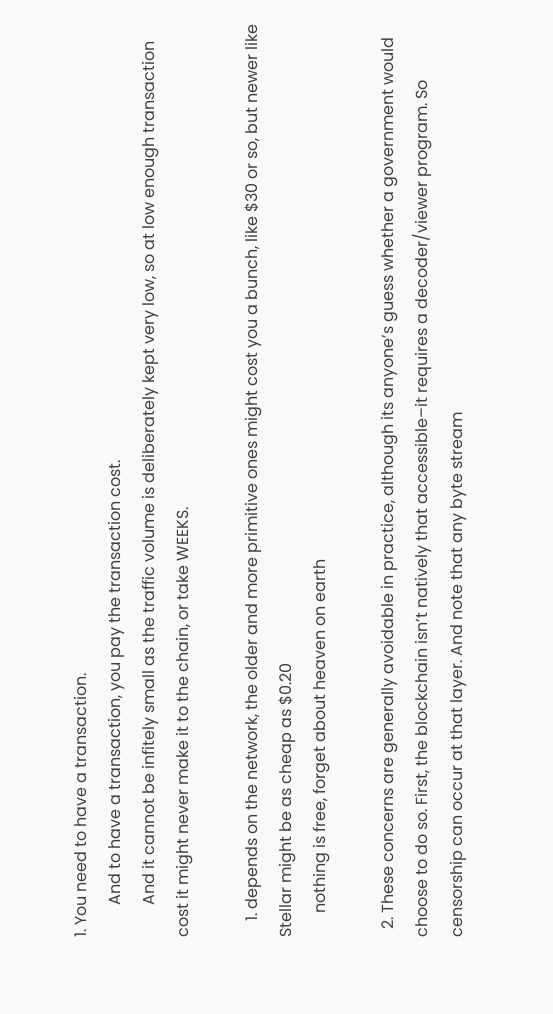1. You need to have a transaction.
        And to have a transaction, you pay the transaction cost.
        And it cannot be infitely small as the traffic volume is deliberately kept very low, so at low enough transaction cost it might never make it to the chain, or take WEEKS.

    1. depends on the network, the older and more primitive ones might cost you a bunch, like $30 or so, but newer like Stellar might be as cheap as $0.20
      nothing is free, forget about heaven on earth

  2. These concerns are generally avoidable in practice, although its anyone’s guess whether a government would choose to do so. First, the blockchain isn’t natively that accessible–it requires a decoder/viewer program. So censorship can occur at that layer. And note that any byte stream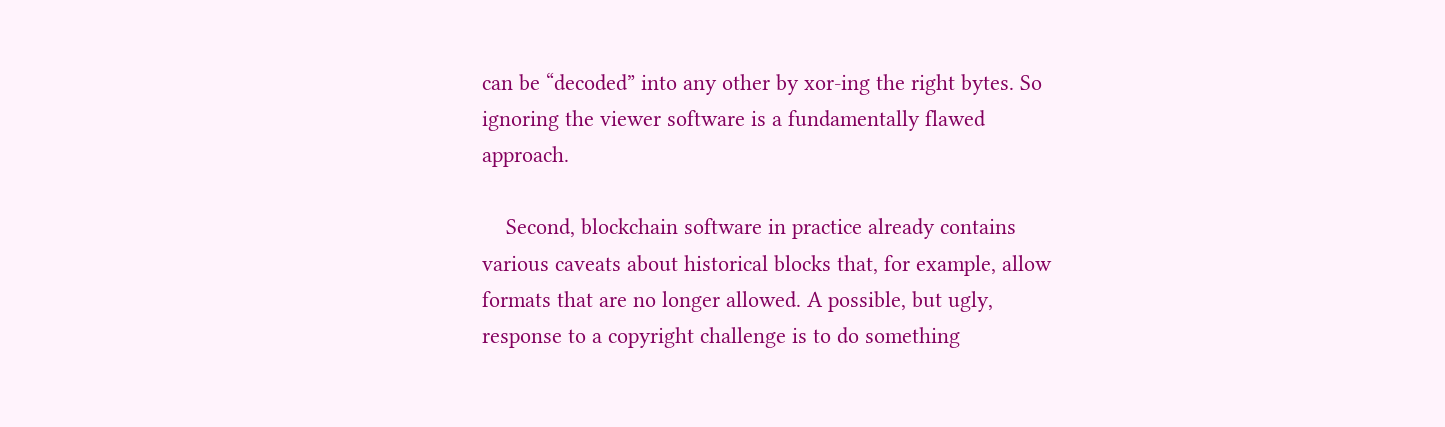can be “decoded” into any other by xor-ing the right bytes. So ignoring the viewer software is a fundamentally flawed approach.

    Second, blockchain software in practice already contains various caveats about historical blocks that, for example, allow formats that are no longer allowed. A possible, but ugly, response to a copyright challenge is to do something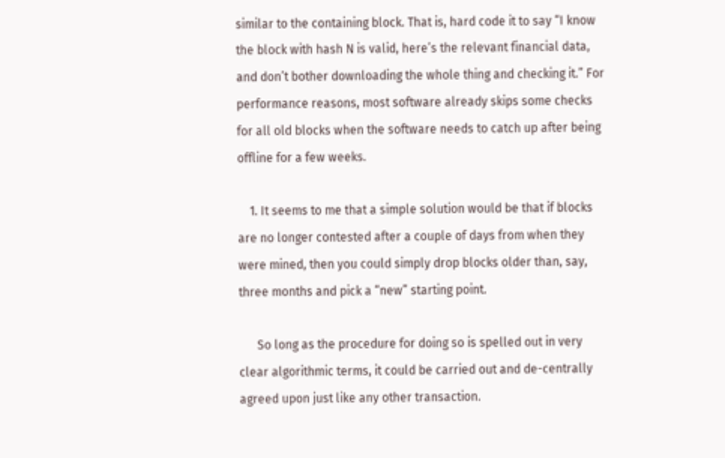similar to the containing block. That is, hard code it to say “I know the block with hash N is valid, here’s the relevant financial data, and don’t bother downloading the whole thing and checking it.” For performance reasons, most software already skips some checks for all old blocks when the software needs to catch up after being offline for a few weeks.

    1. It seems to me that a simple solution would be that if blocks are no longer contested after a couple of days from when they were mined, then you could simply drop blocks older than, say, three months and pick a “new” starting point.

      So long as the procedure for doing so is spelled out in very clear algorithmic terms, it could be carried out and de-centrally agreed upon just like any other transaction.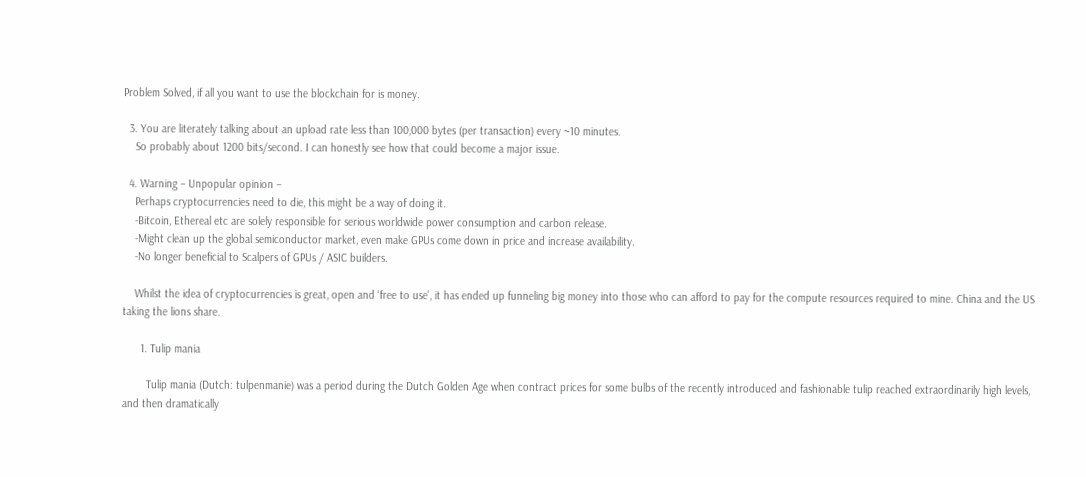Problem Solved, if all you want to use the blockchain for is money.

  3. You are literately talking about an upload rate less than 100,000 bytes (per transaction) every ~10 minutes.
    So probably about 1200 bits/second. I can honestly see how that could become a major issue.

  4. Warning – Unpopular opinion –
    Perhaps cryptocurrencies need to die, this might be a way of doing it.
    -Bitcoin, Ethereal etc are solely responsible for serious worldwide power consumption and carbon release.
    -Might clean up the global semiconductor market, even make GPUs come down in price and increase availability.
    -No longer beneficial to Scalpers of GPUs / ASIC builders.

    Whilst the idea of cryptocurrencies is great, open and ‘free to use’, it has ended up funneling big money into those who can afford to pay for the compute resources required to mine. China and the US taking the lions share.

      1. Tulip mania

        Tulip mania (Dutch: tulpenmanie) was a period during the Dutch Golden Age when contract prices for some bulbs of the recently introduced and fashionable tulip reached extraordinarily high levels, and then dramatically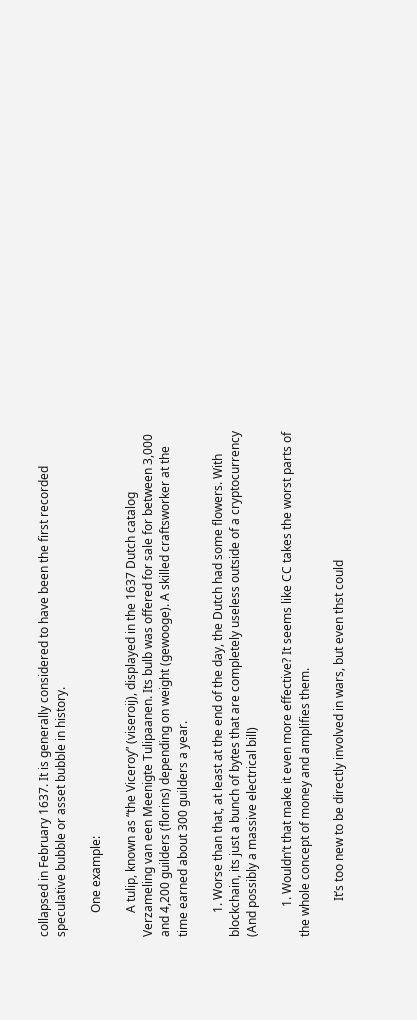collapsed in February 1637. It is generally considered to have been the first recorded speculative bubble or asset bubble in history.

        One example:

        A tulip, known as “the Viceroy” (viseroij), displayed in the 1637 Dutch catalog Verzameling van een Meenigte Tulipaanen. Its bulb was offered for sale for between 3,000 and 4,200 guilders (florins) depending on weight (gewooge). A skilled craftsworker at the time earned about 300 guilders a year.

        1. Worse than that, at least at the end of the day, the Dutch had some flowers. With blockchain, its just a bunch of bytes that are completely useless outside of a cryptocurrency (And possibly a massive electrical bill)

          1. Wouldn’t that make it even more effective? It seems like CC takes the worst parts of the whole concept of money and amplifies them.

            It’s too new to be directly involved in wars, but even thst could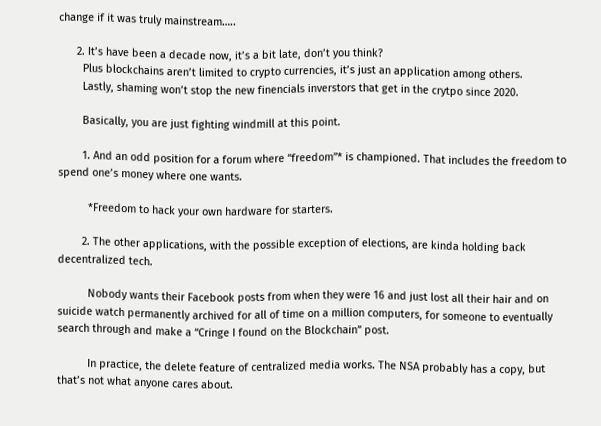change if it was truly mainstream…..

      2. It’s have been a decade now, it’s a bit late, don’t you think?
        Plus blockchains aren’t limited to crypto currencies, it’s just an application among others.
        Lastly, shaming won’t stop the new finencials inverstors that get in the crytpo since 2020.

        Basically, you are just fighting windmill at this point.

        1. And an odd position for a forum where “freedom”* is championed. That includes the freedom to spend one’s money where one wants.

          *Freedom to hack your own hardware for starters.

        2. The other applications, with the possible exception of elections, are kinda holding back decentralized tech.

          Nobody wants their Facebook posts from when they were 16 and just lost all their hair and on suicide watch permanently archived for all of time on a million computers, for someone to eventually search through and make a “Cringe I found on the Blockchain” post.

          In practice, the delete feature of centralized media works. The NSA probably has a copy, but that’s not what anyone cares about.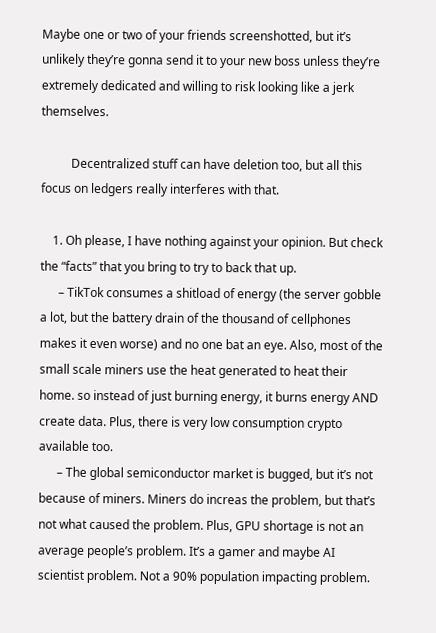Maybe one or two of your friends screenshotted, but it’s unlikely they’re gonna send it to your new boss unless they’re extremely dedicated and willing to risk looking like a jerk themselves.

          Decentralized stuff can have deletion too, but all this focus on ledgers really interferes with that.

    1. Oh please, I have nothing against your opinion. But check the “facts” that you bring to try to back that up.
      – TikTok consumes a shitload of energy (the server gobble a lot, but the battery drain of the thousand of cellphones makes it even worse) and no one bat an eye. Also, most of the small scale miners use the heat generated to heat their home. so instead of just burning energy, it burns energy AND create data. Plus, there is very low consumption crypto available too.
      – The global semiconductor market is bugged, but it’s not because of miners. Miners do increas the problem, but that’s not what caused the problem. Plus, GPU shortage is not an average people’s problem. It’s a gamer and maybe AI scientist problem. Not a 90% population impacting problem.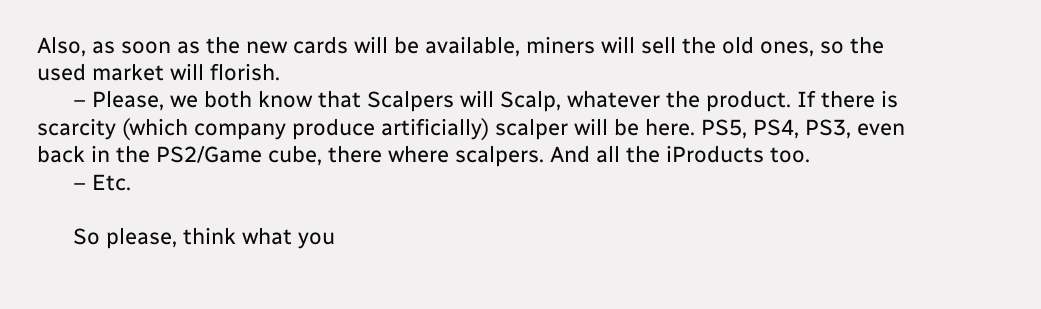Also, as soon as the new cards will be available, miners will sell the old ones, so the used market will florish.
      – Please, we both know that Scalpers will Scalp, whatever the product. If there is scarcity (which company produce artificially) scalper will be here. PS5, PS4, PS3, even back in the PS2/Game cube, there where scalpers. And all the iProducts too.
      – Etc.

      So please, think what you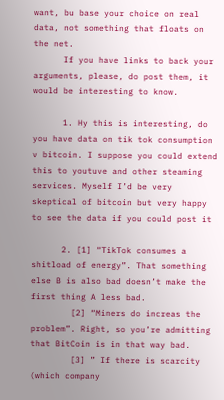want, bu base your choice on real data, not something that floats on the net.
      If you have links to back your arguments, please, do post them, it would be interesting to know.

      1. Hy this is interesting, do you have data on tik tok consumption v bitcoin. I suppose you could extend this to youtuve and other steaming services. Myself I’d be very skeptical of bitcoin but very happy to see the data if you could post it

      2. [1] “TikTok consumes a shitload of energy”. That something else B is also bad doesn’t make the first thing A less bad.
        [2] “Miners do increas the problem”. Right, so you’re admitting that BitCoin is in that way bad.
        [3] ” If there is scarcity (which company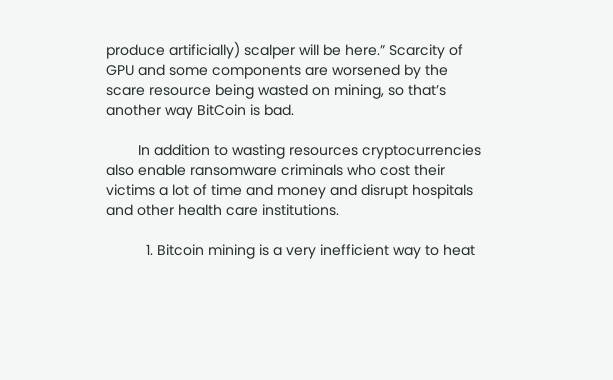produce artificially) scalper will be here.” Scarcity of GPU and some components are worsened by the scare resource being wasted on mining, so that’s another way BitCoin is bad.

        In addition to wasting resources cryptocurrencies also enable ransomware criminals who cost their victims a lot of time and money and disrupt hospitals and other health care institutions.

          1. Bitcoin mining is a very inefficient way to heat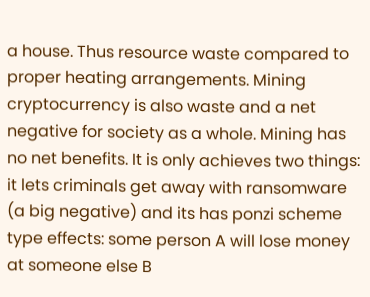a house. Thus resource waste compared to proper heating arrangements. Mining cryptocurrency is also waste and a net negative for society as a whole. Mining has no net benefits. It is only achieves two things: it lets criminals get away with ransomware (a big negative) and its has ponzi scheme type effects: some person A will lose money at someone else B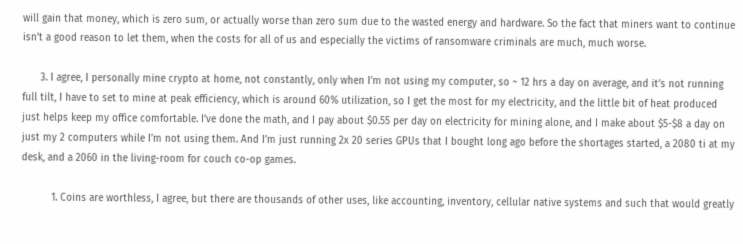will gain that money, which is zero sum, or actually worse than zero sum due to the wasted energy and hardware. So the fact that miners want to continue isn’t a good reason to let them, when the costs for all of us and especially the victims of ransomware criminals are much, much worse.

      3. I agree, I personally mine crypto at home, not constantly, only when I’m not using my computer, so ~ 12 hrs a day on average, and it’s not running full tilt, I have to set to mine at peak efficiency, which is around 60% utilization, so I get the most for my electricity, and the little bit of heat produced just helps keep my office comfortable. I’ve done the math, and I pay about $0.55 per day on electricity for mining alone, and I make about $5-$8 a day on just my 2 computers while I’m not using them. And I’m just running 2x 20 series GPUs that I bought long ago before the shortages started, a 2080 ti at my desk, and a 2060 in the living-room for couch co-op games.

          1. Coins are worthless, I agree, but there are thousands of other uses, like accounting, inventory, cellular native systems and such that would greatly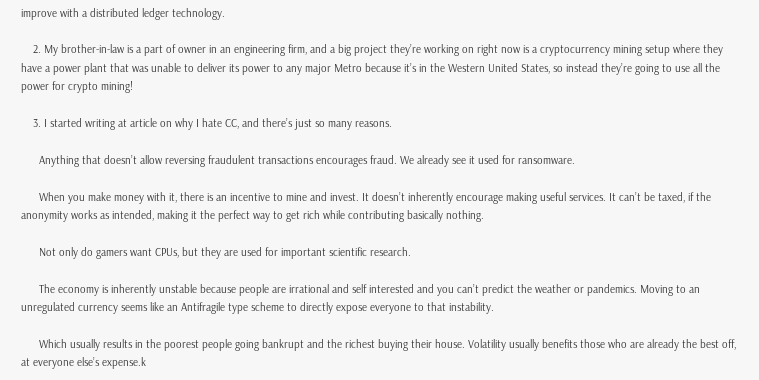improve with a distributed ledger technology.

    2. My brother-in-law is a part of owner in an engineering firm, and a big project they’re working on right now is a cryptocurrency mining setup where they have a power plant that was unable to deliver its power to any major Metro because it’s in the Western United States, so instead they’re going to use all the power for crypto mining!

    3. I started writing at article on why I hate CC, and there’s just so many reasons.

      Anything that doesn’t allow reversing fraudulent transactions encourages fraud. We already see it used for ransomware.

      When you make money with it, there is an incentive to mine and invest. It doesn’t inherently encourage making useful services. It can’t be taxed, if the anonymity works as intended, making it the perfect way to get rich while contributing basically nothing.

      Not only do gamers want CPUs, but they are used for important scientific research.

      The economy is inherently unstable because people are irrational and self interested and you can’t predict the weather or pandemics. Moving to an unregulated currency seems like an Antifragile type scheme to directly expose everyone to that instability.

      Which usually results in the poorest people going bankrupt and the richest buying their house. Volatility usually benefits those who are already the best off, at everyone else’s expense.k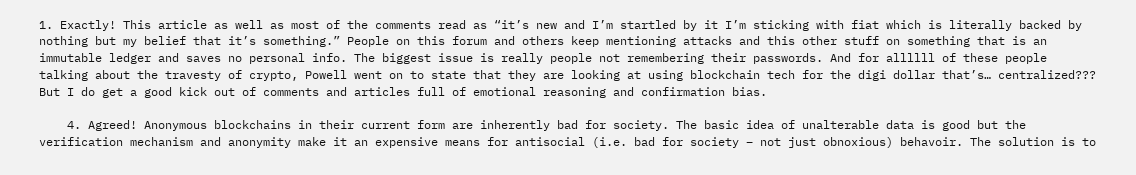1. Exactly! This article as well as most of the comments read as “it’s new and I’m startled by it I’m sticking with fiat which is literally backed by nothing but my belief that it’s something.” People on this forum and others keep mentioning attacks and this other stuff on something that is an immutable ledger and saves no personal info. The biggest issue is really people not remembering their passwords. And for allllll of these people talking about the travesty of crypto, Powell went on to state that they are looking at using blockchain tech for the digi dollar that’s… centralized??? But I do get a good kick out of comments and articles full of emotional reasoning and confirmation bias.

    4. Agreed! Anonymous blockchains in their current form are inherently bad for society. The basic idea of unalterable data is good but the verification mechanism and anonymity make it an expensive means for antisocial (i.e. bad for society – not just obnoxious) behavoir. The solution is to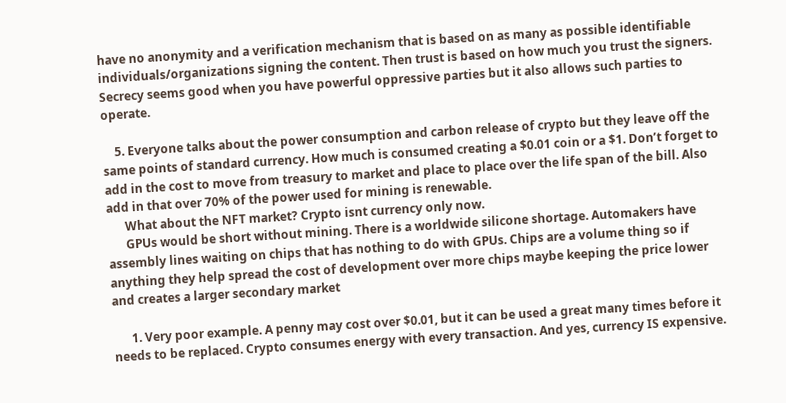have no anonymity and a verification mechanism that is based on as many as possible identifiable individuals/organizations signing the content. Then trust is based on how much you trust the signers. Secrecy seems good when you have powerful oppressive parties but it also allows such parties to operate.

    5. Everyone talks about the power consumption and carbon release of crypto but they leave off the same points of standard currency. How much is consumed creating a $0.01 coin or a $1. Don’t forget to add in the cost to move from treasury to market and place to place over the life span of the bill. Also add in that over 70% of the power used for mining is renewable.
      What about the NFT market? Crypto isnt currency only now.
      GPUs would be short without mining. There is a worldwide silicone shortage. Automakers have assembly lines waiting on chips that has nothing to do with GPUs. Chips are a volume thing so if anything they help spread the cost of development over more chips maybe keeping the price lower and creates a larger secondary market

      1. Very poor example. A penny may cost over $0.01, but it can be used a great many times before it needs to be replaced. Crypto consumes energy with every transaction. And yes, currency IS expensive.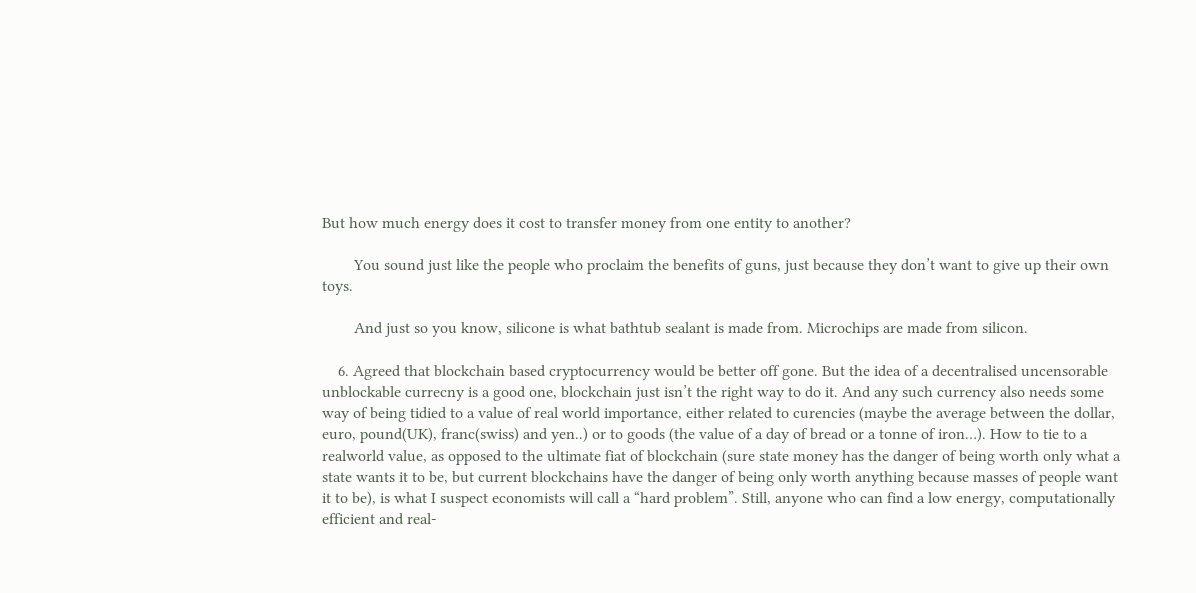But how much energy does it cost to transfer money from one entity to another?

        You sound just like the people who proclaim the benefits of guns, just because they don’t want to give up their own toys.

        And just so you know, silicone is what bathtub sealant is made from. Microchips are made from silicon.

    6. Agreed that blockchain based cryptocurrency would be better off gone. But the idea of a decentralised uncensorable unblockable currecny is a good one, blockchain just isn’t the right way to do it. And any such currency also needs some way of being tidied to a value of real world importance, either related to curencies (maybe the average between the dollar, euro, pound(UK), franc(swiss) and yen..) or to goods (the value of a day of bread or a tonne of iron…). How to tie to a realworld value, as opposed to the ultimate fiat of blockchain (sure state money has the danger of being worth only what a state wants it to be, but current blockchains have the danger of being only worth anything because masses of people want it to be), is what I suspect economists will call a “hard problem”. Still, anyone who can find a low energy, computationally efficient and real-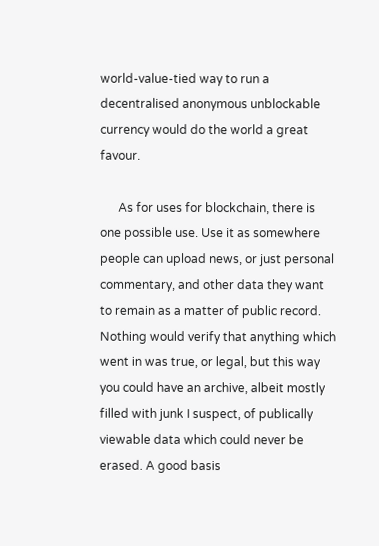world-value-tied way to run a decentralised anonymous unblockable currency would do the world a great favour.

      As for uses for blockchain, there is one possible use. Use it as somewhere people can upload news, or just personal commentary, and other data they want to remain as a matter of public record. Nothing would verify that anything which went in was true, or legal, but this way you could have an archive, albeit mostly filled with junk I suspect, of publically viewable data which could never be erased. A good basis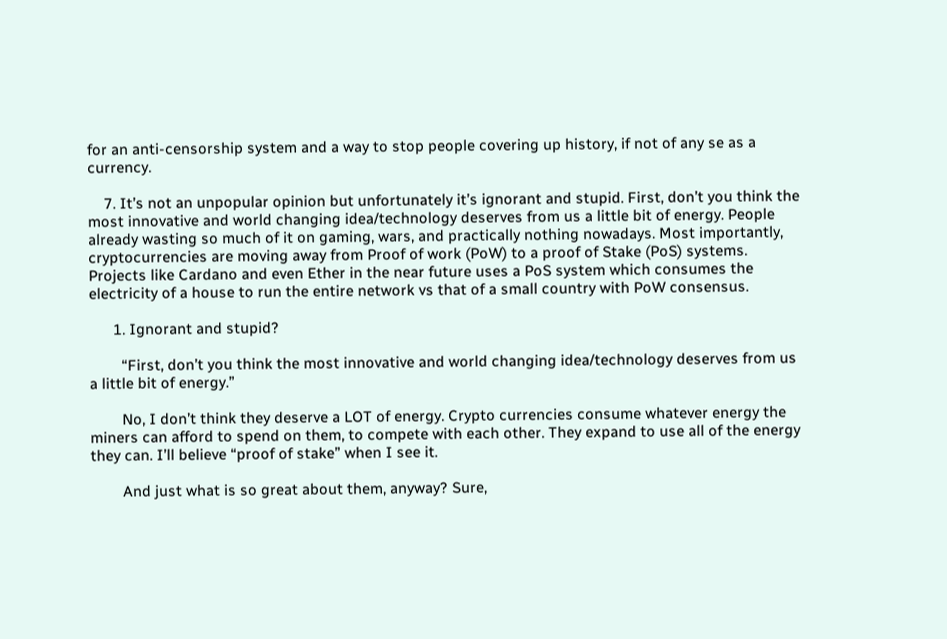for an anti-censorship system and a way to stop people covering up history, if not of any se as a currency.

    7. It’s not an unpopular opinion but unfortunately it’s ignorant and stupid. First, don’t you think the most innovative and world changing idea/technology deserves from us a little bit of energy. People already wasting so much of it on gaming, wars, and practically nothing nowadays. Most importantly, cryptocurrencies are moving away from Proof of work (PoW) to a proof of Stake (PoS) systems. Projects like Cardano and even Ether in the near future uses a PoS system which consumes the electricity of a house to run the entire network vs that of a small country with PoW consensus.

      1. Ignorant and stupid?

        “First, don’t you think the most innovative and world changing idea/technology deserves from us a little bit of energy.”

        No, I don’t think they deserve a LOT of energy. Crypto currencies consume whatever energy the miners can afford to spend on them, to compete with each other. They expand to use all of the energy they can. I’ll believe “proof of stake” when I see it.

        And just what is so great about them, anyway? Sure,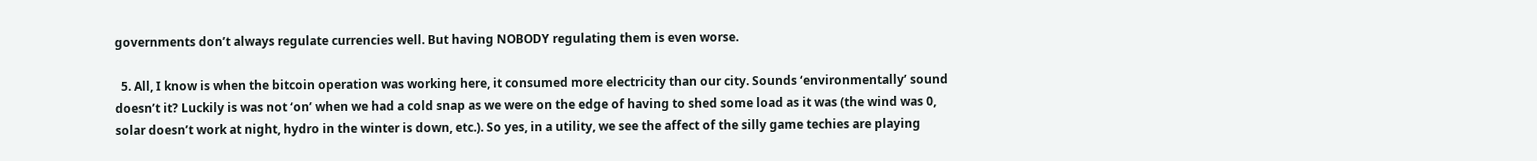governments don’t always regulate currencies well. But having NOBODY regulating them is even worse.

  5. All, I know is when the bitcoin operation was working here, it consumed more electricity than our city. Sounds ‘environmentally’ sound doesn’t it? Luckily is was not ‘on’ when we had a cold snap as we were on the edge of having to shed some load as it was (the wind was 0, solar doesn’t work at night, hydro in the winter is down, etc.). So yes, in a utility, we see the affect of the silly game techies are playing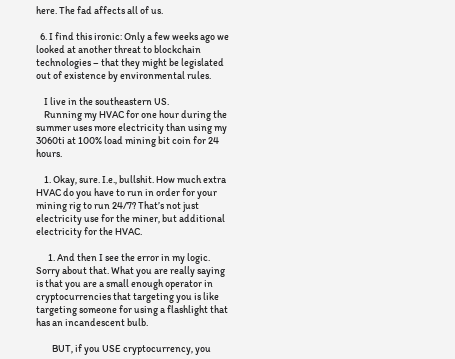here. The fad affects all of us.

  6. I find this ironic: Only a few weeks ago we looked at another threat to blockchain technologies – that they might be legislated out of existence by environmental rules.

    I live in the southeastern US.
    Running my HVAC for one hour during the summer uses more electricity than using my 3060ti at 100% load mining bit coin for 24 hours.

    1. Okay, sure. I.e., bullshit. How much extra HVAC do you have to run in order for your mining rig to run 24/7? That’s not just electricity use for the miner, but additional electricity for the HVAC.

      1. And then I see the error in my logic. Sorry about that. What you are really saying is that you are a small enough operator in cryptocurrencies that targeting you is like targeting someone for using a flashlight that has an incandescent bulb.

        BUT, if you USE cryptocurrency, you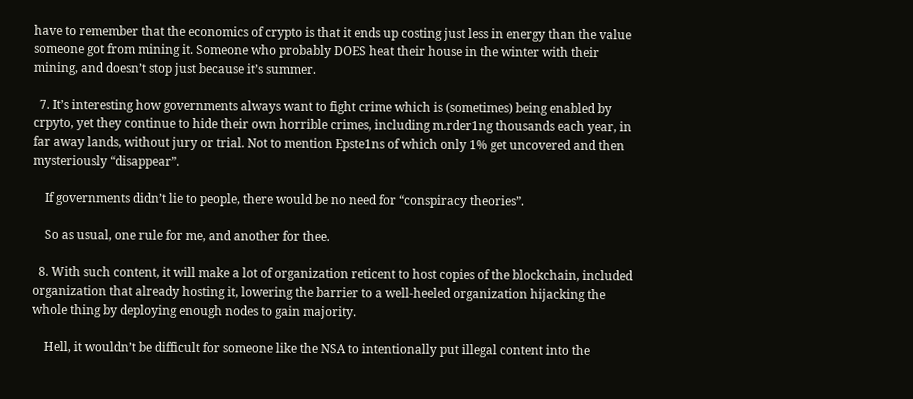have to remember that the economics of crypto is that it ends up costing just less in energy than the value someone got from mining it. Someone who probably DOES heat their house in the winter with their mining, and doesn’t stop just because it’s summer.

  7. It’s interesting how governments always want to fight crime which is (sometimes) being enabled by crpyto, yet they continue to hide their own horrible crimes, including m.rder1ng thousands each year, in far away lands, without jury or trial. Not to mention Epste1ns of which only 1% get uncovered and then mysteriously “disappear”.

    If governments didn’t lie to people, there would be no need for “conspiracy theories”.

    So as usual, one rule for me, and another for thee.

  8. With such content, it will make a lot of organization reticent to host copies of the blockchain, included organization that already hosting it, lowering the barrier to a well-heeled organization hijacking the whole thing by deploying enough nodes to gain majority.

    Hell, it wouldn’t be difficult for someone like the NSA to intentionally put illegal content into the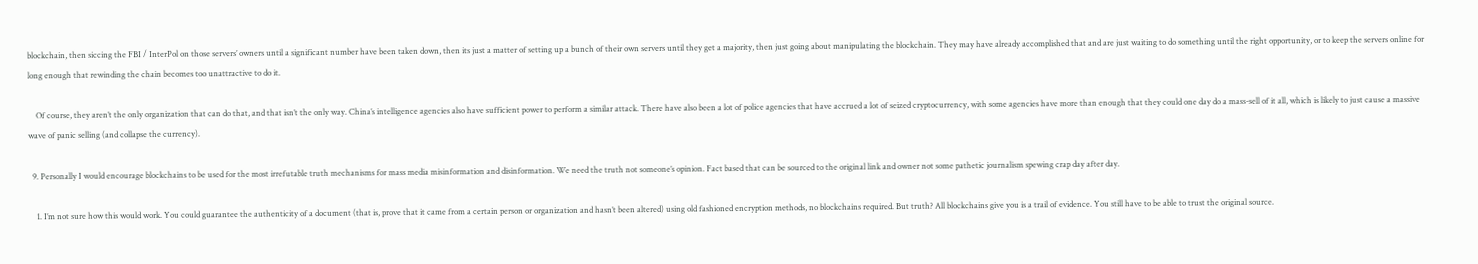blockchain, then siccing the FBI / InterPol on those servers’ owners until a significant number have been taken down, then its just a matter of setting up a bunch of their own servers until they get a majority, then just going about manipulating the blockchain. They may have already accomplished that and are just waiting to do something until the right opportunity, or to keep the servers online for long enough that rewinding the chain becomes too unattractive to do it.

    Of course, they aren’t the only organization that can do that, and that isn’t the only way. China’s intelligence agencies also have sufficient power to perform a similar attack. There have also been a lot of police agencies that have accrued a lot of seized cryptocurrency, with some agencies have more than enough that they could one day do a mass-sell of it all, which is likely to just cause a massive wave of panic selling (and collapse the currency).

  9. Personally I would encourage blockchains to be used for the most irrefutable truth mechanisms for mass media misinformation and disinformation. We need the truth not someone’s opinion. Fact based that can be sourced to the original link and owner not some pathetic journalism spewing crap day after day.

    1. I’m not sure how this would work. You could guarantee the authenticity of a document (that is, prove that it came from a certain person or organization and hasn’t been altered) using old fashioned encryption methods, no blockchains required. But truth? All blockchains give you is a trail of evidence. You still have to be able to trust the original source.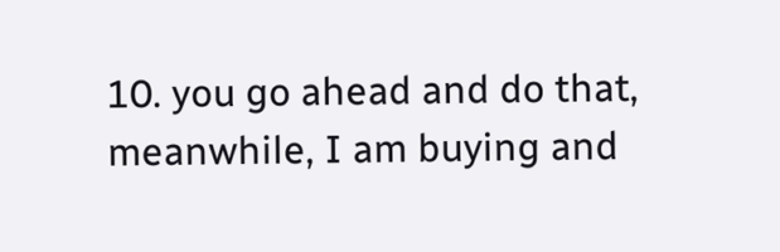10. you go ahead and do that, meanwhile, I am buying and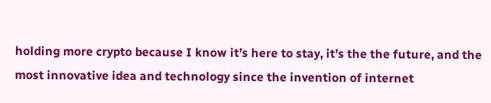holding more crypto because I know it’s here to stay, it’s the the future, and the most innovative idea and technology since the invention of internet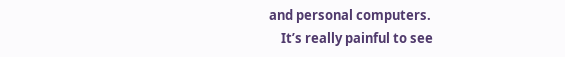and personal computers.
    It’s really painful to see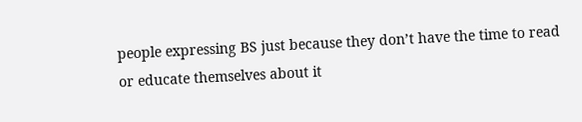people expressing BS just because they don’t have the time to read or educate themselves about it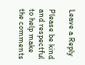Leave a Reply

Please be kind and respectful to help make the comments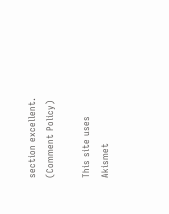section excellent. (Comment Policy)

This site uses Akismet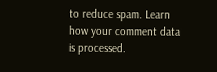to reduce spam. Learn how your comment data is processed.